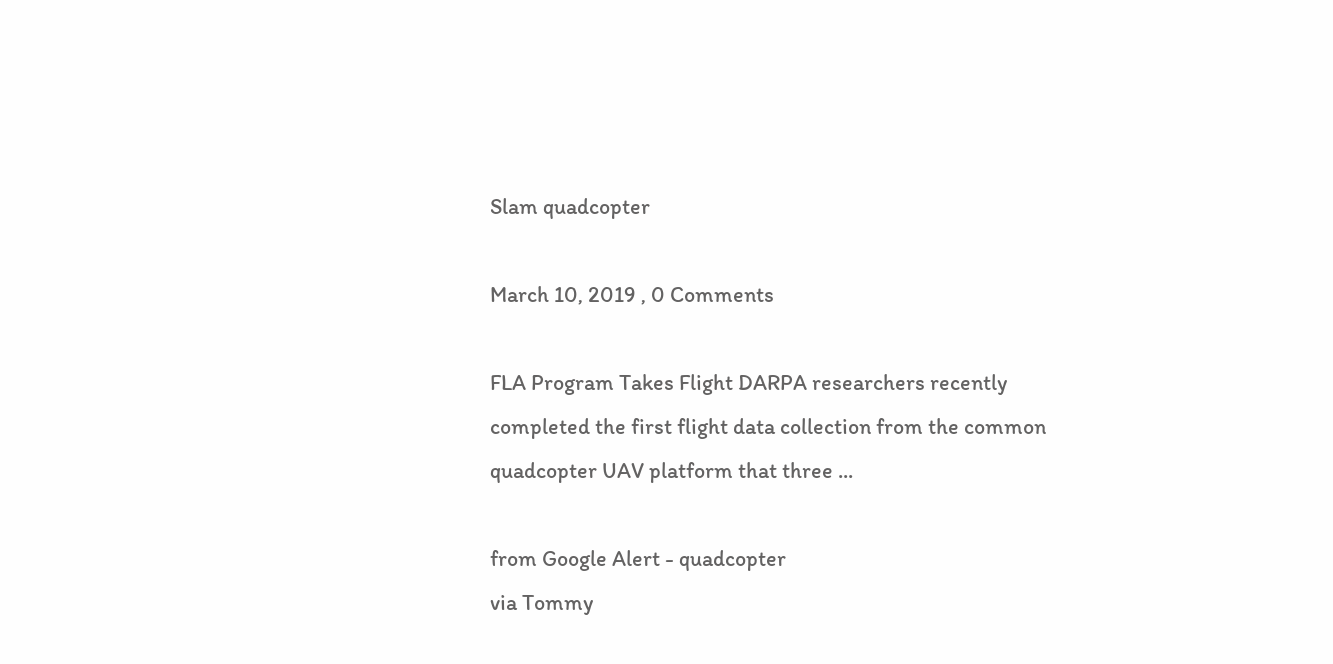Slam quadcopter

March 10, 2019 , 0 Comments

FLA Program Takes Flight DARPA researchers recently completed the first flight data collection from the common quadcopter UAV platform that three ...

from Google Alert - quadcopter
via Tommy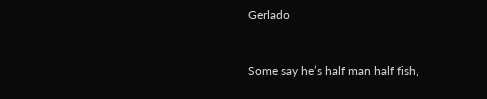Gerlado


Some say he’s half man half fish,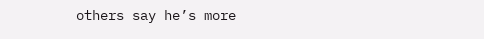others say he’s more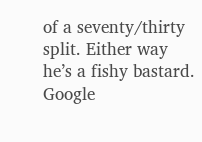of a seventy/thirty split. Either way he’s a fishy bastard. Google